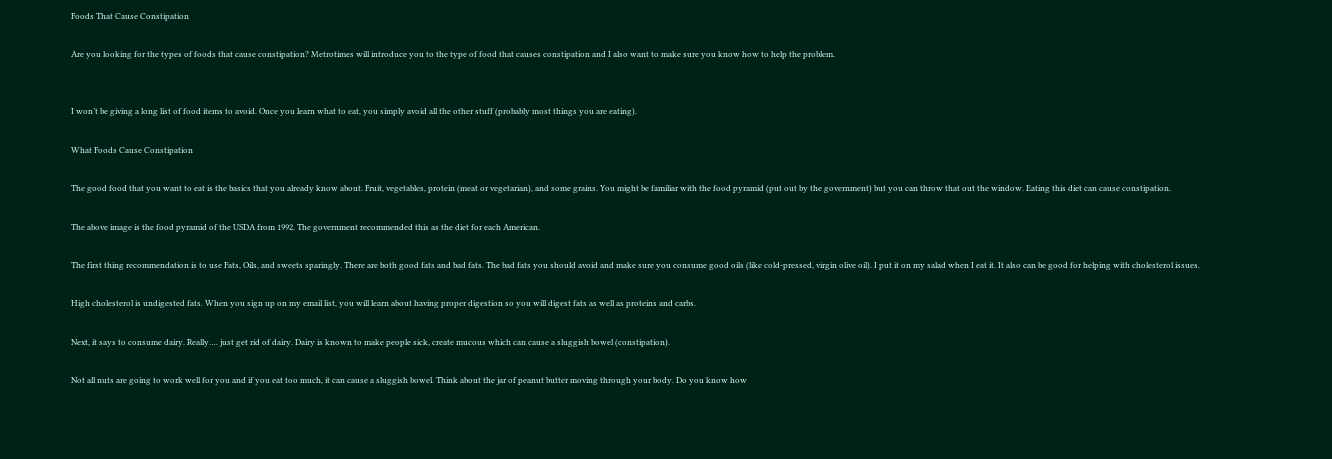Foods That Cause Constipation

Are you looking for the types of foods that cause constipation? Metrotimes will introduce you to the type of food that causes constipation and I also want to make sure you know how to help the problem.


I won’t be giving a long list of food items to avoid. Once you learn what to eat, you simply avoid all the other stuff (probably most things you are eating).

What Foods Cause Constipation

The good food that you want to eat is the basics that you already know about. Fruit, vegetables, protein (meat or vegetarian), and some grains. You might be familiar with the food pyramid (put out by the government) but you can throw that out the window. Eating this diet can cause constipation.

The above image is the food pyramid of the USDA from 1992. The government recommended this as the diet for each American.

The first thing recommendation is to use Fats, Oils, and sweets sparingly. There are both good fats and bad fats. The bad fats you should avoid and make sure you consume good oils (like cold-pressed, virgin olive oil). I put it on my salad when I eat it. It also can be good for helping with cholesterol issues.

High cholesterol is undigested fats. When you sign up on my email list, you will learn about having proper digestion so you will digest fats as well as proteins and carbs.

Next, it says to consume dairy. Really…. just get rid of dairy. Dairy is known to make people sick, create mucous which can cause a sluggish bowel (constipation).

Not all nuts are going to work well for you and if you eat too much, it can cause a sluggish bowel. Think about the jar of peanut butter moving through your body. Do you know how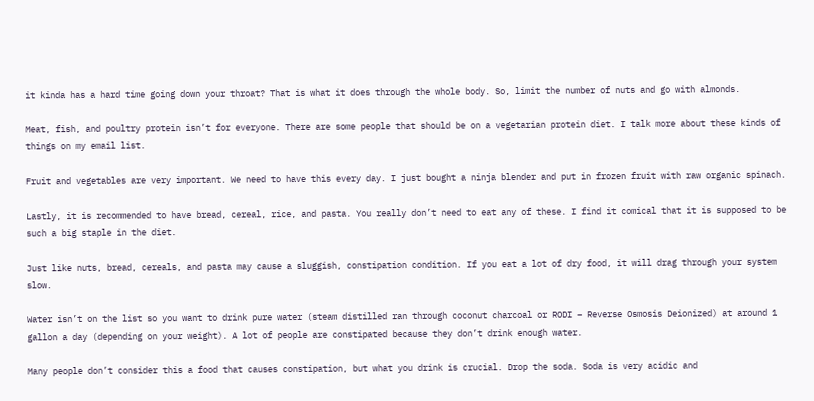it kinda has a hard time going down your throat? That is what it does through the whole body. So, limit the number of nuts and go with almonds.

Meat, fish, and poultry protein isn’t for everyone. There are some people that should be on a vegetarian protein diet. I talk more about these kinds of things on my email list.

Fruit and vegetables are very important. We need to have this every day. I just bought a ninja blender and put in frozen fruit with raw organic spinach.

Lastly, it is recommended to have bread, cereal, rice, and pasta. You really don’t need to eat any of these. I find it comical that it is supposed to be such a big staple in the diet.

Just like nuts, bread, cereals, and pasta may cause a sluggish, constipation condition. If you eat a lot of dry food, it will drag through your system slow.

Water isn’t on the list so you want to drink pure water (steam distilled ran through coconut charcoal or RODI – Reverse Osmosis Deionized) at around 1 gallon a day (depending on your weight). A lot of people are constipated because they don’t drink enough water.

Many people don’t consider this a food that causes constipation, but what you drink is crucial. Drop the soda. Soda is very acidic and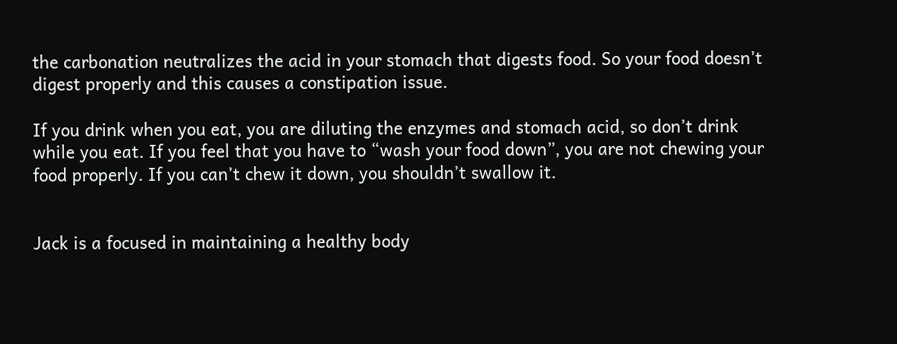the carbonation neutralizes the acid in your stomach that digests food. So your food doesn’t digest properly and this causes a constipation issue.

If you drink when you eat, you are diluting the enzymes and stomach acid, so don’t drink while you eat. If you feel that you have to “wash your food down”, you are not chewing your food properly. If you can’t chew it down, you shouldn’t swallow it.


Jack is a focused in maintaining a healthy body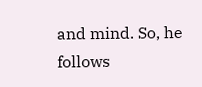and mind. So, he follows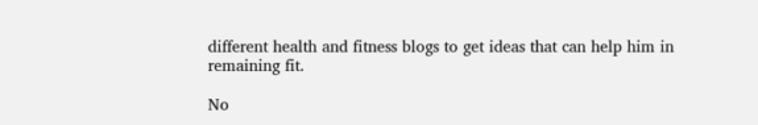different health and fitness blogs to get ideas that can help him in remaining fit.

No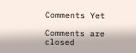Comments Yet

Comments are closed